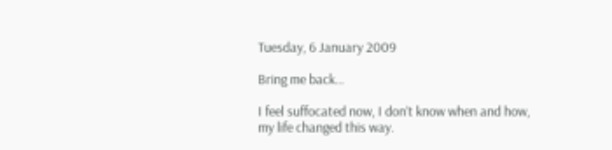Tuesday, 6 January 2009

Bring me back...

I feel suffocated now, I don’t know when and how, my life changed this way.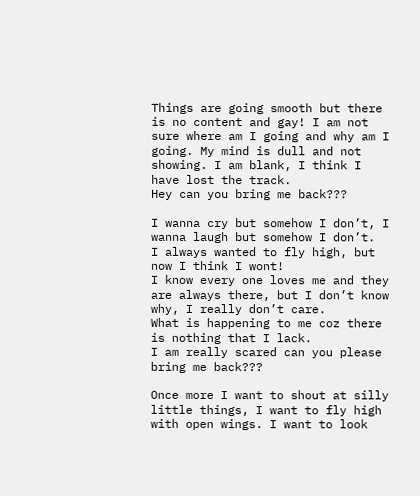Things are going smooth but there is no content and gay! I am not sure where am I going and why am I going. My mind is dull and not showing. I am blank, I think I have lost the track.
Hey can you bring me back???

I wanna cry but somehow I don’t, I wanna laugh but somehow I don’t.
I always wanted to fly high, but now I think I wont!
I know every one loves me and they are always there, but I don’t know why, I really don’t care.
What is happening to me coz there is nothing that I lack.
I am really scared can you please bring me back???

Once more I want to shout at silly little things, I want to fly high with open wings. I want to look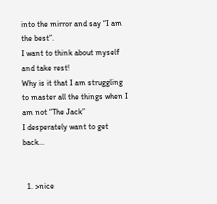into the mirror and say “I am the best”.
I want to think about myself and take rest!
Why is it that I am struggling to master all the things when I am not “The Jack”
I desperately want to get back...


  1. >nice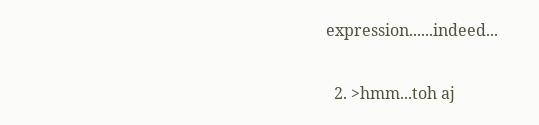expression......indeed...

  2. >hmm...toh aj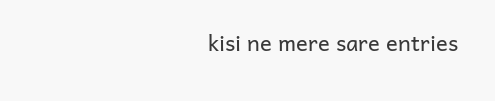kisi ne mere sare entries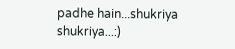padhe hain...shukriya shukriya...:)